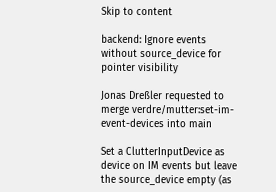Skip to content

backend: Ignore events without source_device for pointer visibility

Jonas Dreßler requested to merge verdre/mutter:set-im-event-devices into main

Set a ClutterInputDevice as device on IM events but leave the source_device empty (as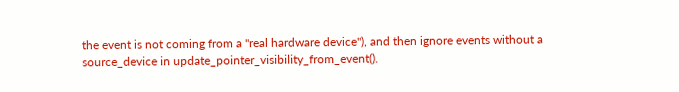the event is not coming from a "real hardware device"), and then ignore events without a source_device in update_pointer_visibility_from_event().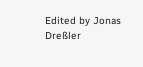Edited by Jonas Dreßler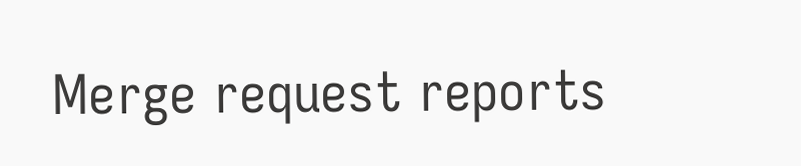Merge request reports